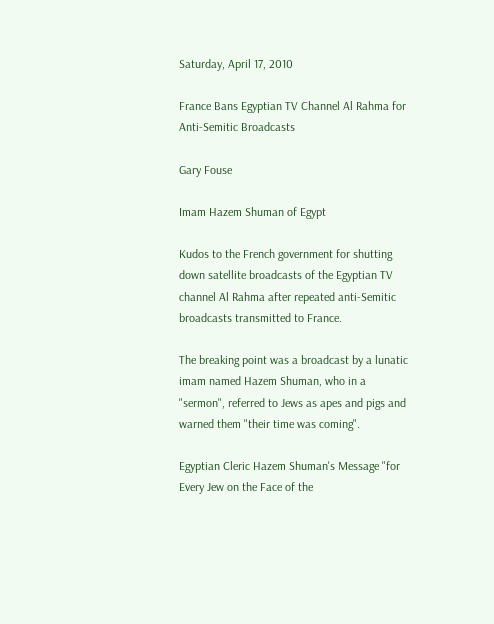Saturday, April 17, 2010

France Bans Egyptian TV Channel Al Rahma for Anti-Semitic Broadcasts

Gary Fouse

Imam Hazem Shuman of Egypt

Kudos to the French government for shutting down satellite broadcasts of the Egyptian TV channel Al Rahma after repeated anti-Semitic broadcasts transmitted to France.

The breaking point was a broadcast by a lunatic imam named Hazem Shuman, who in a "sermon", referred to Jews as apes and pigs and warned them "their time was coming".

Egyptian Cleric Hazem Shuman's Message "for Every Jew on the Face of the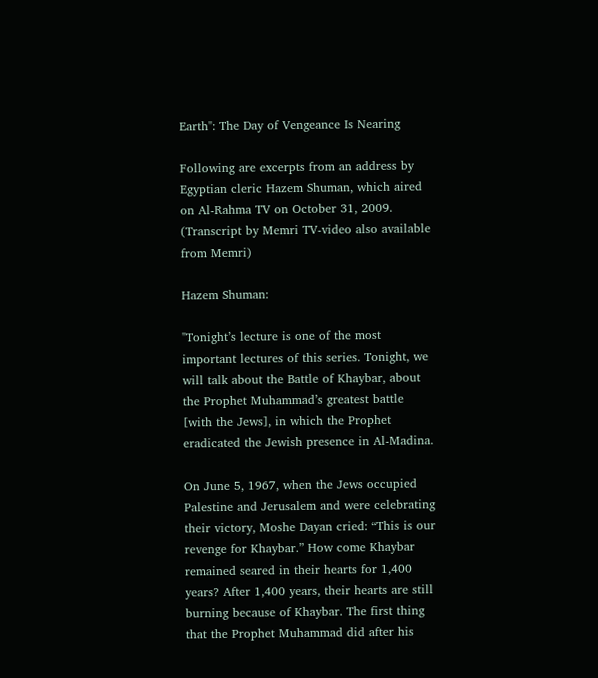Earth": The Day of Vengeance Is Nearing

Following are excerpts from an address by Egyptian cleric Hazem Shuman, which aired on Al-Rahma TV on October 31, 2009. (Transcript by Memri TV-video also available from Memri)

Hazem Shuman:

"Tonight’s lecture is one of the most important lectures of this series. Tonight, we will talk about the Battle of Khaybar, about the Prophet Muhammad’s greatest battle [with the Jews], in which the Prophet eradicated the Jewish presence in Al-Madina.

On June 5, 1967, when the Jews occupied Palestine and Jerusalem and were celebrating their victory, Moshe Dayan cried: “This is our revenge for Khaybar.” How come Khaybar remained seared in their hearts for 1,400 years? After 1,400 years, their hearts are still burning because of Khaybar. The first thing that the Prophet Muhammad did after his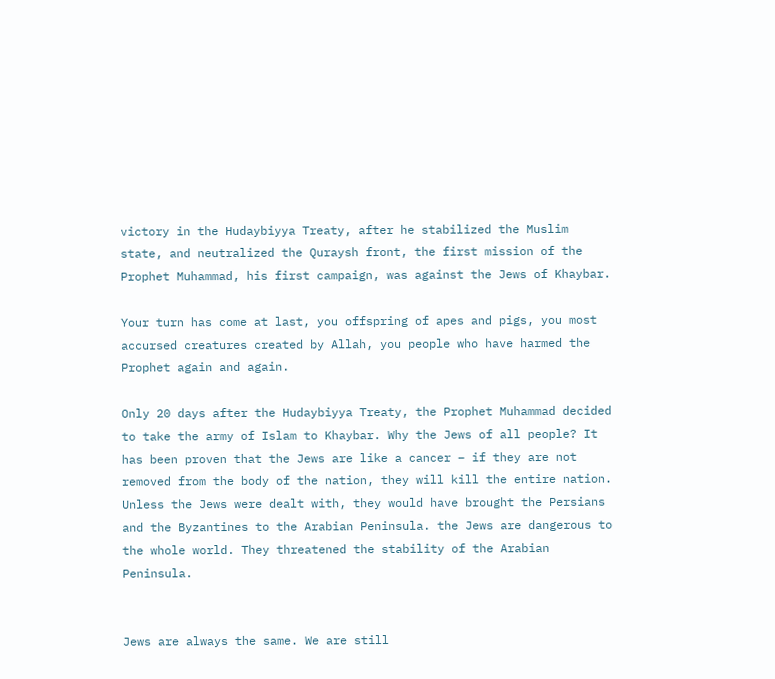victory in the Hudaybiyya Treaty, after he stabilized the Muslim state, and neutralized the Quraysh front, the first mission of the Prophet Muhammad, his first campaign, was against the Jews of Khaybar.

Your turn has come at last, you offspring of apes and pigs, you most accursed creatures created by Allah, you people who have harmed the Prophet again and again.

Only 20 days after the Hudaybiyya Treaty, the Prophet Muhammad decided to take the army of Islam to Khaybar. Why the Jews of all people? It has been proven that the Jews are like a cancer – if they are not removed from the body of the nation, they will kill the entire nation. Unless the Jews were dealt with, they would have brought the Persians and the Byzantines to the Arabian Peninsula. the Jews are dangerous to the whole world. They threatened the stability of the Arabian Peninsula.


Jews are always the same. We are still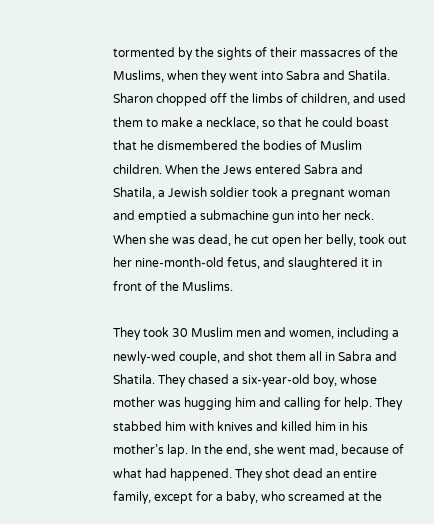tormented by the sights of their massacres of the Muslims, when they went into Sabra and Shatila. Sharon chopped off the limbs of children, and used them to make a necklace, so that he could boast that he dismembered the bodies of Muslim children. When the Jews entered Sabra and Shatila, a Jewish soldier took a pregnant woman and emptied a submachine gun into her neck. When she was dead, he cut open her belly, took out her nine-month-old fetus, and slaughtered it in front of the Muslims.

They took 30 Muslim men and women, including a newly-wed couple, and shot them all in Sabra and Shatila. They chased a six-year-old boy, whose mother was hugging him and calling for help. They stabbed him with knives and killed him in his mother’s lap. In the end, she went mad, because of what had happened. They shot dead an entire family, except for a baby, who screamed at the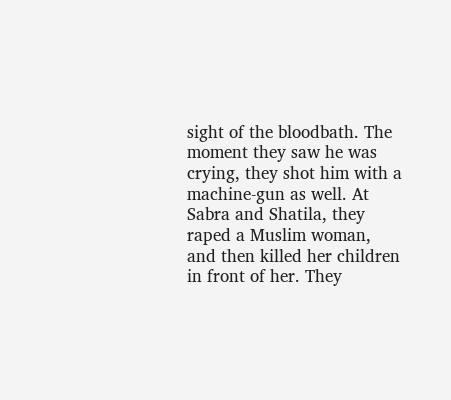sight of the bloodbath. The moment they saw he was crying, they shot him with a machine-gun as well. At Sabra and Shatila, they raped a Muslim woman, and then killed her children in front of her. They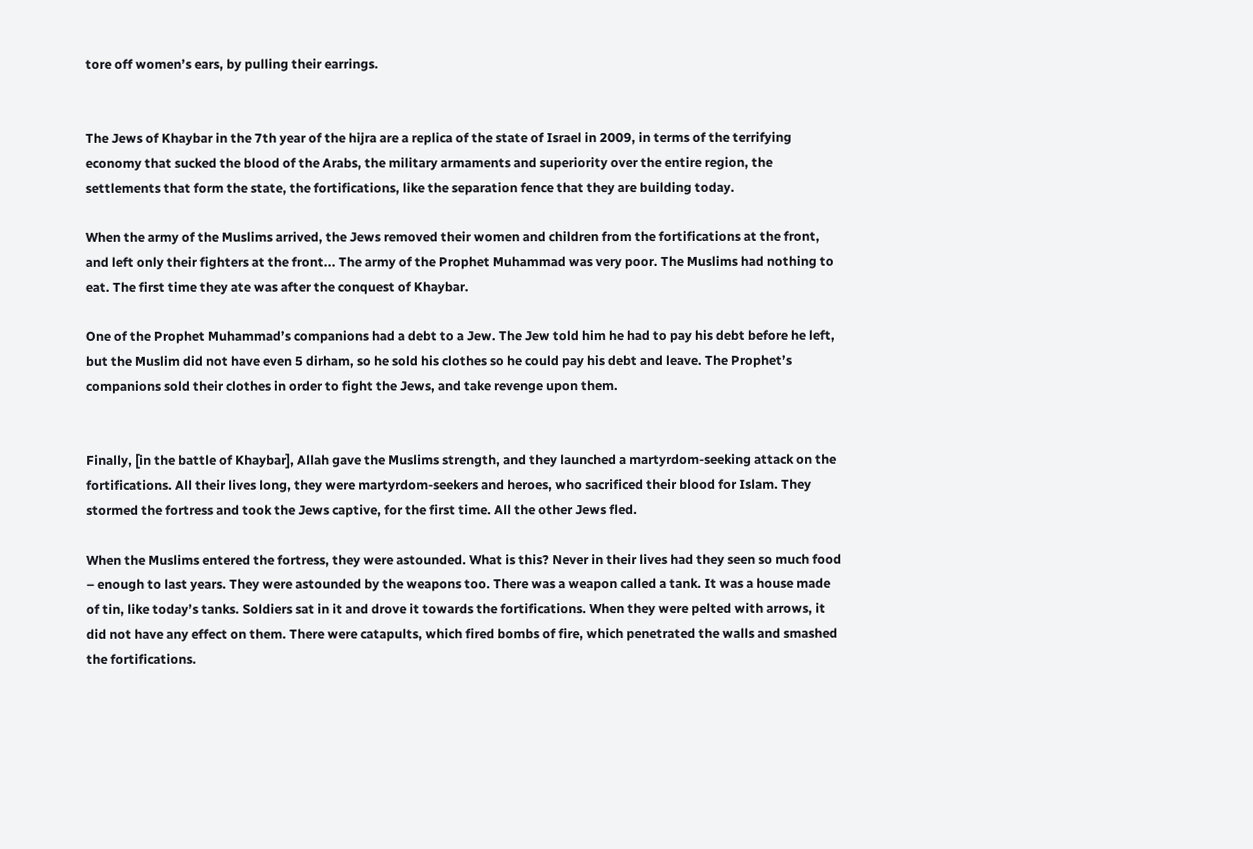tore off women’s ears, by pulling their earrings.


The Jews of Khaybar in the 7th year of the hijra are a replica of the state of Israel in 2009, in terms of the terrifying economy that sucked the blood of the Arabs, the military armaments and superiority over the entire region, the settlements that form the state, the fortifications, like the separation fence that they are building today.

When the army of the Muslims arrived, the Jews removed their women and children from the fortifications at the front, and left only their fighters at the front... The army of the Prophet Muhammad was very poor. The Muslims had nothing to eat. The first time they ate was after the conquest of Khaybar.

One of the Prophet Muhammad’s companions had a debt to a Jew. The Jew told him he had to pay his debt before he left, but the Muslim did not have even 5 dirham, so he sold his clothes so he could pay his debt and leave. The Prophet’s companions sold their clothes in order to fight the Jews, and take revenge upon them.


Finally, [in the battle of Khaybar], Allah gave the Muslims strength, and they launched a martyrdom-seeking attack on the fortifications. All their lives long, they were martyrdom-seekers and heroes, who sacrificed their blood for Islam. They stormed the fortress and took the Jews captive, for the first time. All the other Jews fled.

When the Muslims entered the fortress, they were astounded. What is this? Never in their lives had they seen so much food – enough to last years. They were astounded by the weapons too. There was a weapon called a tank. It was a house made of tin, like today’s tanks. Soldiers sat in it and drove it towards the fortifications. When they were pelted with arrows, it did not have any effect on them. There were catapults, which fired bombs of fire, which penetrated the walls and smashed the fortifications.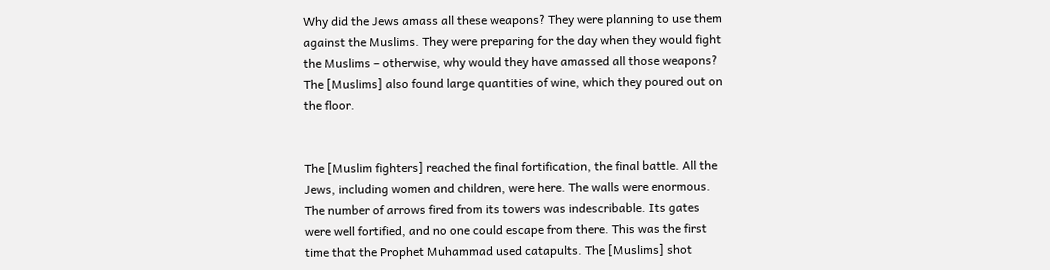Why did the Jews amass all these weapons? They were planning to use them against the Muslims. They were preparing for the day when they would fight the Muslims – otherwise, why would they have amassed all those weapons? The [Muslims] also found large quantities of wine, which they poured out on the floor.


The [Muslim fighters] reached the final fortification, the final battle. All the Jews, including women and children, were here. The walls were enormous. The number of arrows fired from its towers was indescribable. Its gates were well fortified, and no one could escape from there. This was the first time that the Prophet Muhammad used catapults. The [Muslims] shot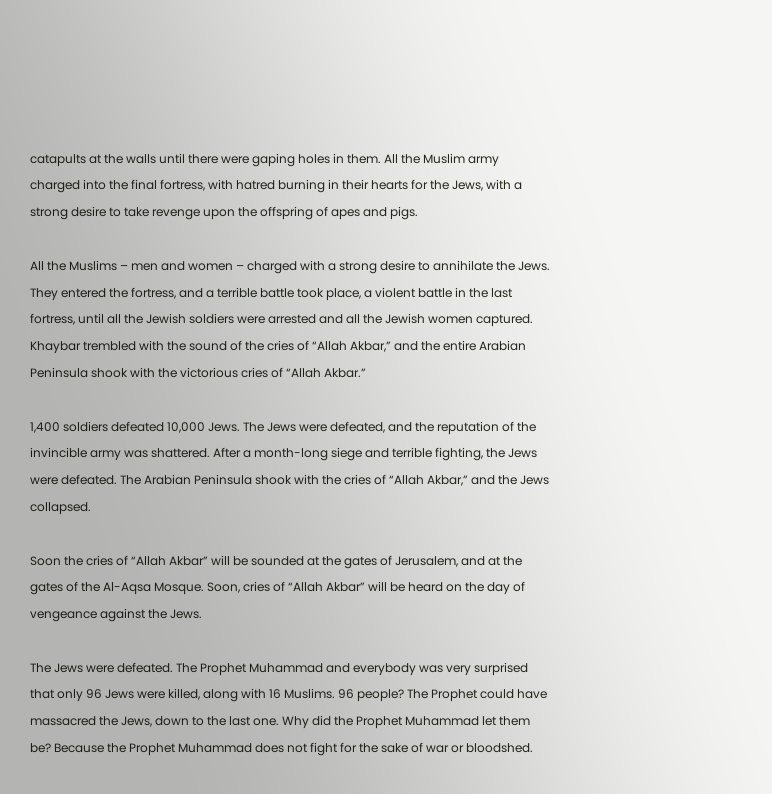catapults at the walls until there were gaping holes in them. All the Muslim army charged into the final fortress, with hatred burning in their hearts for the Jews, with a strong desire to take revenge upon the offspring of apes and pigs.

All the Muslims – men and women – charged with a strong desire to annihilate the Jews. They entered the fortress, and a terrible battle took place, a violent battle in the last fortress, until all the Jewish soldiers were arrested and all the Jewish women captured. Khaybar trembled with the sound of the cries of “Allah Akbar,” and the entire Arabian Peninsula shook with the victorious cries of “Allah Akbar.”

1,400 soldiers defeated 10,000 Jews. The Jews were defeated, and the reputation of the invincible army was shattered. After a month-long siege and terrible fighting, the Jews were defeated. The Arabian Peninsula shook with the cries of “Allah Akbar,” and the Jews collapsed.

Soon the cries of “Allah Akbar” will be sounded at the gates of Jerusalem, and at the gates of the Al-Aqsa Mosque. Soon, cries of “Allah Akbar” will be heard on the day of vengeance against the Jews.

The Jews were defeated. The Prophet Muhammad and everybody was very surprised that only 96 Jews were killed, along with 16 Muslims. 96 people? The Prophet could have massacred the Jews, down to the last one. Why did the Prophet Muhammad let them be? Because the Prophet Muhammad does not fight for the sake of war or bloodshed.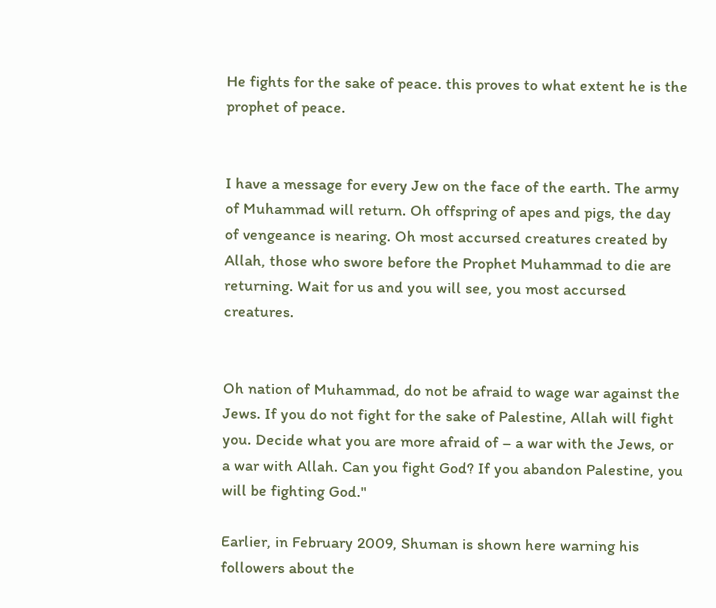He fights for the sake of peace. this proves to what extent he is the prophet of peace.


I have a message for every Jew on the face of the earth. The army of Muhammad will return. Oh offspring of apes and pigs, the day of vengeance is nearing. Oh most accursed creatures created by Allah, those who swore before the Prophet Muhammad to die are returning. Wait for us and you will see, you most accursed creatures.


Oh nation of Muhammad, do not be afraid to wage war against the Jews. If you do not fight for the sake of Palestine, Allah will fight you. Decide what you are more afraid of – a war with the Jews, or a war with Allah. Can you fight God? If you abandon Palestine, you will be fighting God."

Earlier, in February 2009, Shuman is shown here warning his followers about the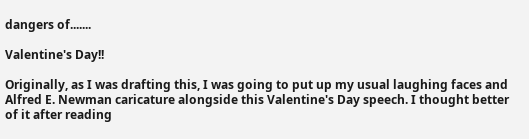dangers of.......

Valentine's Day!!

Originally, as I was drafting this, I was going to put up my usual laughing faces and Alfred E. Newman caricature alongside this Valentine's Day speech. I thought better of it after reading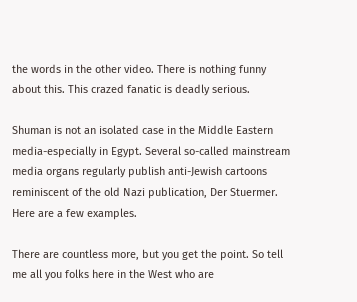the words in the other video. There is nothing funny about this. This crazed fanatic is deadly serious.

Shuman is not an isolated case in the Middle Eastern media-especially in Egypt. Several so-called mainstream media organs regularly publish anti-Jewish cartoons reminiscent of the old Nazi publication, Der Stuermer. Here are a few examples.

There are countless more, but you get the point. So tell me all you folks here in the West who are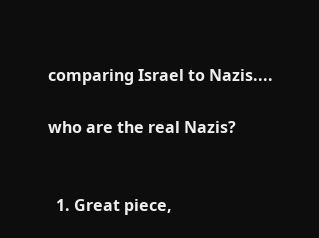comparing Israel to Nazis....

who are the real Nazis?


  1. Great piece,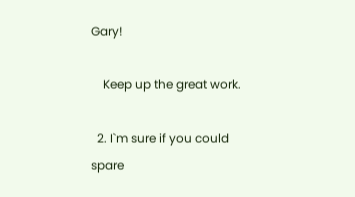Gary!

    Keep up the great work.

  2. I`m sure if you could spare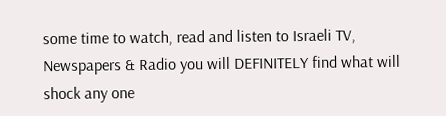some time to watch, read and listen to Israeli TV, Newspapers & Radio you will DEFINITELY find what will shock any one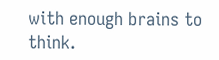with enough brains to think.